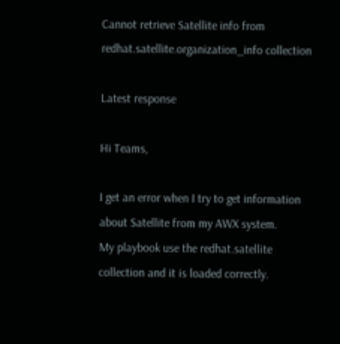Cannot retrieve Satellite info from redhat.satellite.organization_info collection

Latest response

Hi Teams,

I get an error when I try to get information about Satellite from my AWX system.
My playbook use the redhat.satellite collection and it is loaded correctly.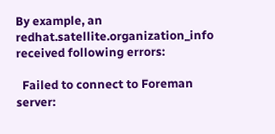By example, an redhat.satellite.organization_info received following errors:

  Failed to connect to Foreman server: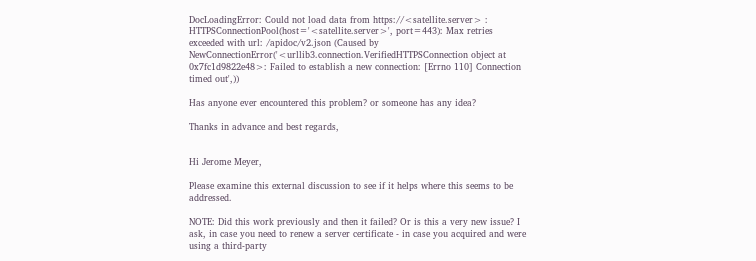DocLoadingError: Could not load data from https://<satellite.server> : HTTPSConnectionPool(host='<satellite.server>', port=443): Max retries exceeded with url: /apidoc/v2.json (Caused by NewConnectionError('<urllib3.connection.VerifiedHTTPSConnection object at 0x7fc1d9822e48>: Failed to establish a new connection: [Errno 110] Connection timed out',))

Has anyone ever encountered this problem? or someone has any idea?

Thanks in advance and best regards,


Hi Jerome Meyer,

Please examine this external discussion to see if it helps where this seems to be addressed.

NOTE: Did this work previously and then it failed? Or is this a very new issue? I ask, in case you need to renew a server certificate - in case you acquired and were using a third-party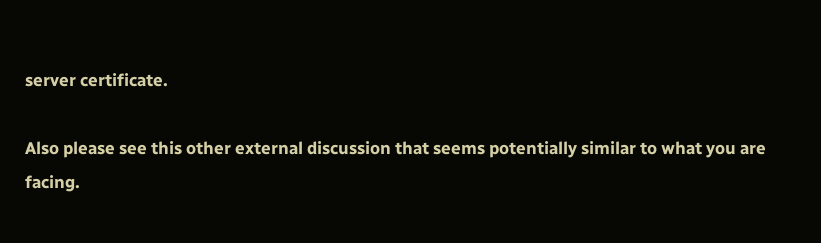server certificate.

Also please see this other external discussion that seems potentially similar to what you are facing.